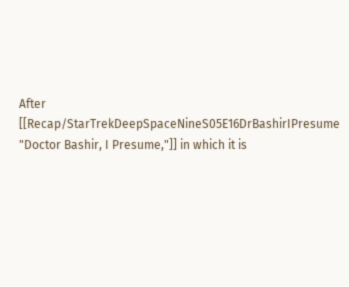After [[Recap/StarTrekDeepSpaceNineS05E16DrBashirIPresume "Doctor Bashir, I Presume,"]] in which it is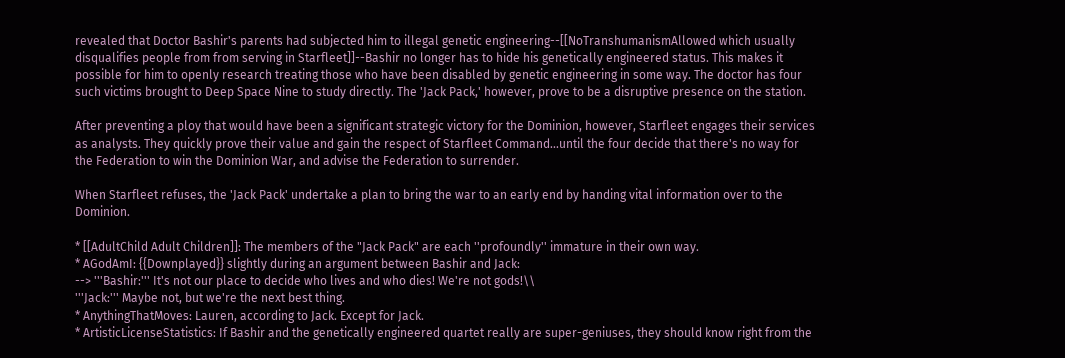revealed that Doctor Bashir's parents had subjected him to illegal genetic engineering--[[NoTranshumanismAllowed which usually disqualifies people from from serving in Starfleet]]--Bashir no longer has to hide his genetically engineered status. This makes it possible for him to openly research treating those who have been disabled by genetic engineering in some way. The doctor has four such victims brought to Deep Space Nine to study directly. The 'Jack Pack,' however, prove to be a disruptive presence on the station.

After preventing a ploy that would have been a significant strategic victory for the Dominion, however, Starfleet engages their services as analysts. They quickly prove their value and gain the respect of Starfleet Command...until the four decide that there's no way for the Federation to win the Dominion War, and advise the Federation to surrender.

When Starfleet refuses, the 'Jack Pack' undertake a plan to bring the war to an early end by handing vital information over to the Dominion.

* [[AdultChild Adult Children]]: The members of the "Jack Pack" are each ''profoundly'' immature in their own way.
* AGodAmI: {{Downplayed}} slightly during an argument between Bashir and Jack:
--> '''Bashir:''' It's not our place to decide who lives and who dies! We're not gods!\\
'''Jack:''' Maybe not, but we're the next best thing.
* AnythingThatMoves: Lauren, according to Jack. Except for Jack.
* ArtisticLicenseStatistics: If Bashir and the genetically engineered quartet really are super-geniuses, they should know right from the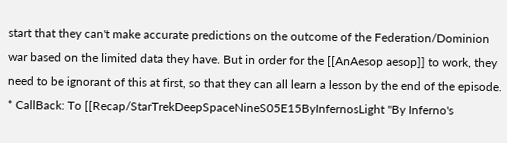start that they can't make accurate predictions on the outcome of the Federation/Dominion war based on the limited data they have. But in order for the [[AnAesop aesop]] to work, they need to be ignorant of this at first, so that they can all learn a lesson by the end of the episode.
* CallBack: To [[Recap/StarTrekDeepSpaceNineS05E15ByInfernosLight "By Inferno's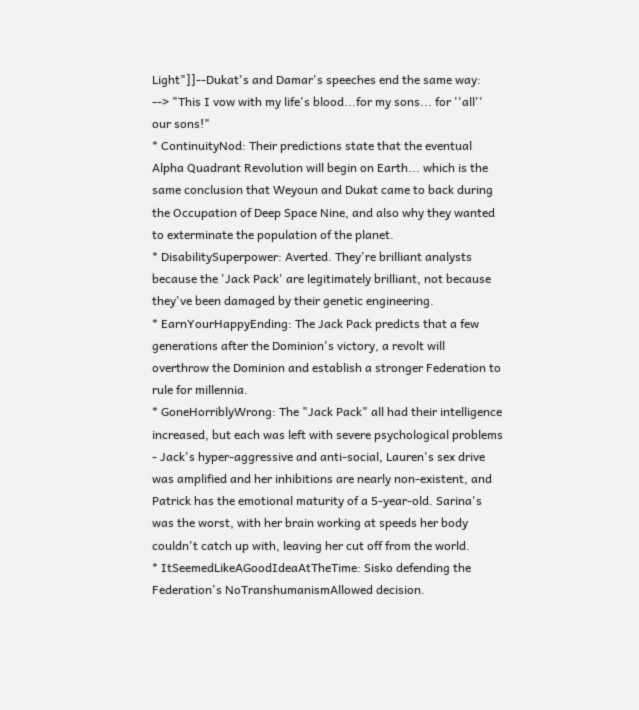Light"]]--Dukat's and Damar's speeches end the same way:
--> "This I vow with my life's blood...for my sons... for ''all'' our sons!"
* ContinuityNod: Their predictions state that the eventual Alpha Quadrant Revolution will begin on Earth... which is the same conclusion that Weyoun and Dukat came to back during the Occupation of Deep Space Nine, and also why they wanted to exterminate the population of the planet.
* DisabilitySuperpower: Averted. They're brilliant analysts because the 'Jack Pack' are legitimately brilliant, not because they've been damaged by their genetic engineering.
* EarnYourHappyEnding: The Jack Pack predicts that a few generations after the Dominion's victory, a revolt will overthrow the Dominion and establish a stronger Federation to rule for millennia.
* GoneHorriblyWrong: The "Jack Pack" all had their intelligence increased, but each was left with severe psychological problems - Jack's hyper-aggressive and anti-social, Lauren's sex drive was amplified and her inhibitions are nearly non-existent, and Patrick has the emotional maturity of a 5-year-old. Sarina's was the worst, with her brain working at speeds her body couldn't catch up with, leaving her cut off from the world.
* ItSeemedLikeAGoodIdeaAtTheTime: Sisko defending the Federation's NoTranshumanismAllowed decision.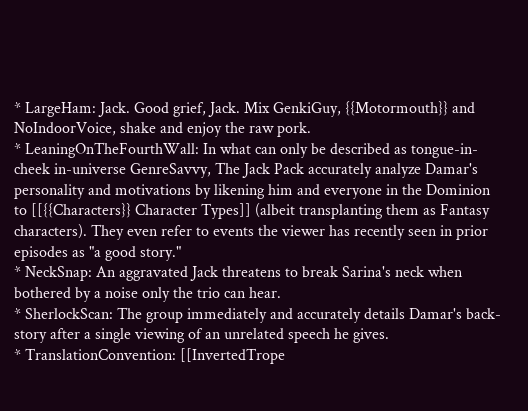* LargeHam: Jack. Good grief, Jack. Mix GenkiGuy, {{Motormouth}} and NoIndoorVoice, shake and enjoy the raw pork.
* LeaningOnTheFourthWall: In what can only be described as tongue-in-cheek in-universe GenreSavvy, The Jack Pack accurately analyze Damar's personality and motivations by likening him and everyone in the Dominion to [[{{Characters}} Character Types]] (albeit transplanting them as Fantasy characters). They even refer to events the viewer has recently seen in prior episodes as "a good story."
* NeckSnap: An aggravated Jack threatens to break Sarina's neck when bothered by a noise only the trio can hear.
* SherlockScan: The group immediately and accurately details Damar's back-story after a single viewing of an unrelated speech he gives.
* TranslationConvention: [[InvertedTrope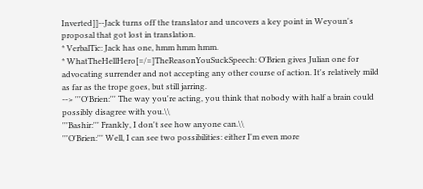Inverted]]--Jack turns off the translator and uncovers a key point in Weyoun's proposal that got lost in translation.
* VerbalTic: Jack has one, hmm hmm hmm.
* WhatTheHellHero[=/=]TheReasonYouSuckSpeech: O'Brien gives Julian one for advocating surrender and not accepting any other course of action. It's relatively mild as far as the trope goes, but still jarring.
--> '''O'Brien:''' The way you're acting, you think that nobody with half a brain could possibly disagree with you.\\
'''Bashir:''' Frankly, I don't see how anyone can.\\
'''O'Brien:''' Well, I can see two possibilities: either I'm even more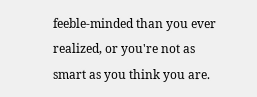feeble-minded than you ever realized, or you're not as smart as you think you are.